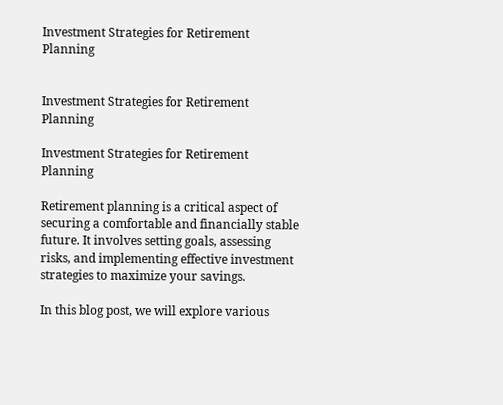Investment Strategies for Retirement Planning


Investment Strategies for Retirement Planning

Investment Strategies for Retirement Planning

Retirement planning is a critical aspect of securing a comfortable and financially stable future. It involves setting goals, assessing risks, and implementing effective investment strategies to maximize your savings.

In this blog post, we will explore various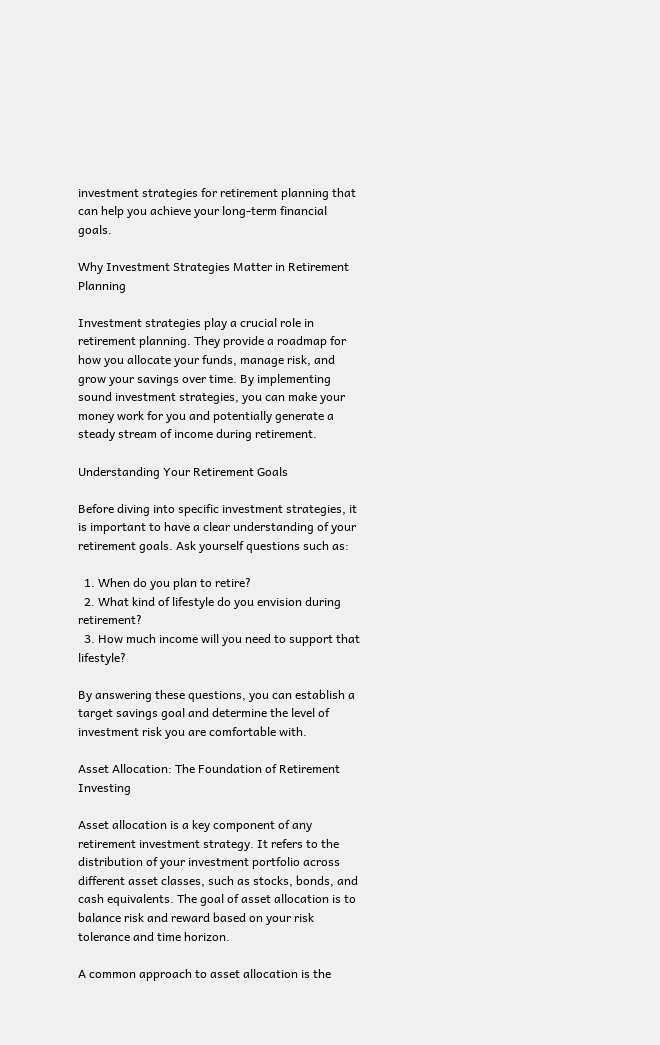investment strategies for retirement planning that can help you achieve your long-term financial goals.

Why Investment Strategies Matter in Retirement Planning

Investment strategies play a crucial role in retirement planning. They provide a roadmap for how you allocate your funds, manage risk, and grow your savings over time. By implementing sound investment strategies, you can make your money work for you and potentially generate a steady stream of income during retirement.

Understanding Your Retirement Goals

Before diving into specific investment strategies, it is important to have a clear understanding of your retirement goals. Ask yourself questions such as:

  1. When do you plan to retire?
  2. What kind of lifestyle do you envision during retirement?
  3. How much income will you need to support that lifestyle?

By answering these questions, you can establish a target savings goal and determine the level of investment risk you are comfortable with.

Asset Allocation: The Foundation of Retirement Investing

Asset allocation is a key component of any retirement investment strategy. It refers to the distribution of your investment portfolio across different asset classes, such as stocks, bonds, and cash equivalents. The goal of asset allocation is to balance risk and reward based on your risk tolerance and time horizon.

A common approach to asset allocation is the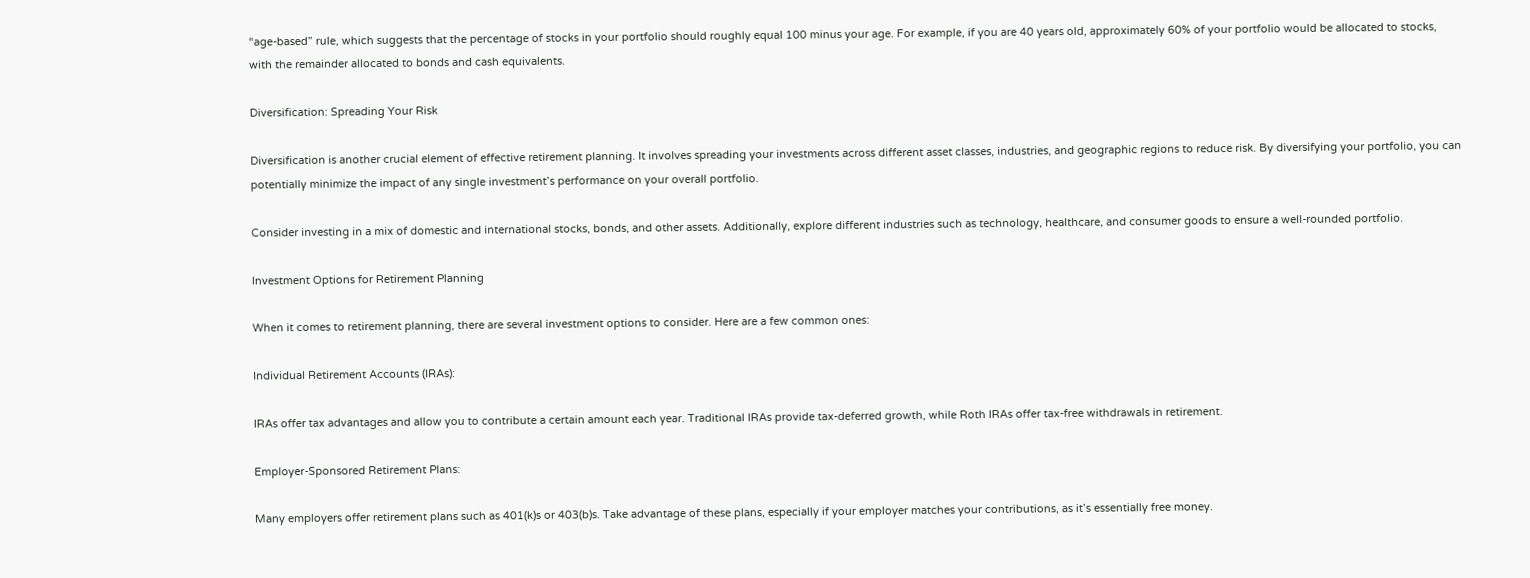“age-based” rule, which suggests that the percentage of stocks in your portfolio should roughly equal 100 minus your age. For example, if you are 40 years old, approximately 60% of your portfolio would be allocated to stocks, with the remainder allocated to bonds and cash equivalents.

Diversification: Spreading Your Risk

Diversification is another crucial element of effective retirement planning. It involves spreading your investments across different asset classes, industries, and geographic regions to reduce risk. By diversifying your portfolio, you can potentially minimize the impact of any single investment’s performance on your overall portfolio.

Consider investing in a mix of domestic and international stocks, bonds, and other assets. Additionally, explore different industries such as technology, healthcare, and consumer goods to ensure a well-rounded portfolio.

Investment Options for Retirement Planning

When it comes to retirement planning, there are several investment options to consider. Here are a few common ones:

Individual Retirement Accounts (IRAs):

IRAs offer tax advantages and allow you to contribute a certain amount each year. Traditional IRAs provide tax-deferred growth, while Roth IRAs offer tax-free withdrawals in retirement.

Employer-Sponsored Retirement Plans:

Many employers offer retirement plans such as 401(k)s or 403(b)s. Take advantage of these plans, especially if your employer matches your contributions, as it’s essentially free money.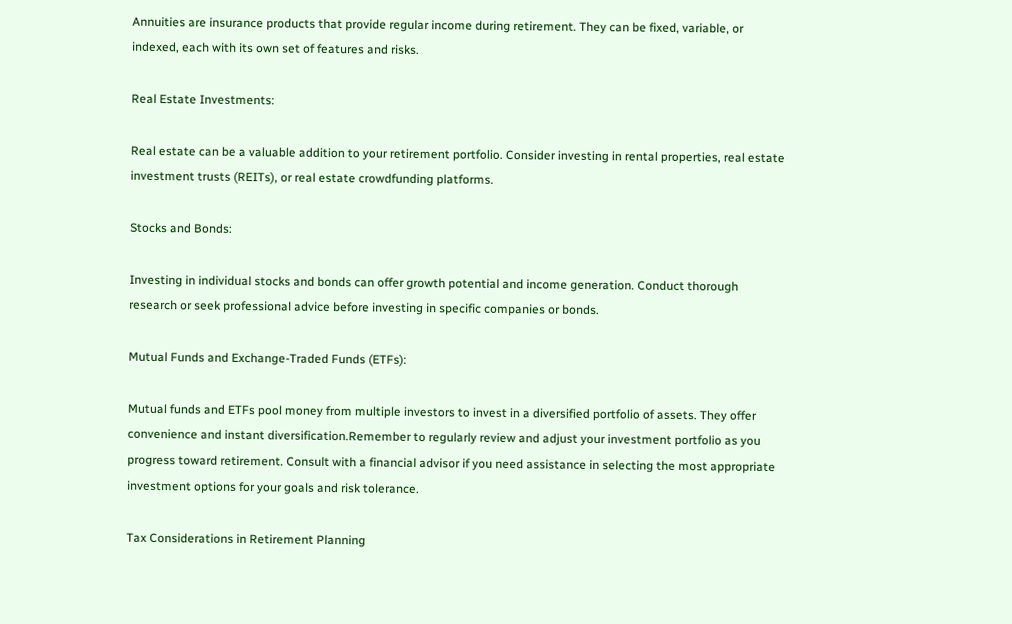Annuities are insurance products that provide regular income during retirement. They can be fixed, variable, or indexed, each with its own set of features and risks.

Real Estate Investments:

Real estate can be a valuable addition to your retirement portfolio. Consider investing in rental properties, real estate investment trusts (REITs), or real estate crowdfunding platforms.

Stocks and Bonds:

Investing in individual stocks and bonds can offer growth potential and income generation. Conduct thorough research or seek professional advice before investing in specific companies or bonds.

Mutual Funds and Exchange-Traded Funds (ETFs):

Mutual funds and ETFs pool money from multiple investors to invest in a diversified portfolio of assets. They offer convenience and instant diversification.Remember to regularly review and adjust your investment portfolio as you progress toward retirement. Consult with a financial advisor if you need assistance in selecting the most appropriate investment options for your goals and risk tolerance.

Tax Considerations in Retirement Planning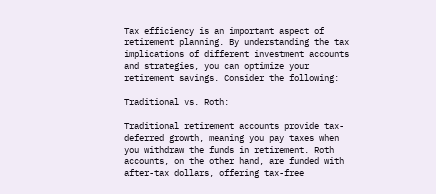Tax efficiency is an important aspect of retirement planning. By understanding the tax implications of different investment accounts and strategies, you can optimize your retirement savings. Consider the following:

Traditional vs. Roth:

Traditional retirement accounts provide tax-deferred growth, meaning you pay taxes when you withdraw the funds in retirement. Roth accounts, on the other hand, are funded with after-tax dollars, offering tax-free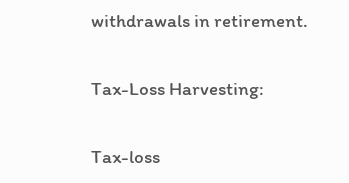withdrawals in retirement.

Tax-Loss Harvesting:

Tax-loss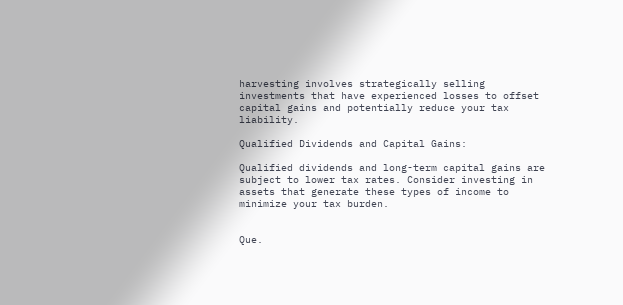harvesting involves strategically selling investments that have experienced losses to offset capital gains and potentially reduce your tax liability.

Qualified Dividends and Capital Gains:

Qualified dividends and long-term capital gains are subject to lower tax rates. Consider investing in assets that generate these types of income to minimize your tax burden.


Que.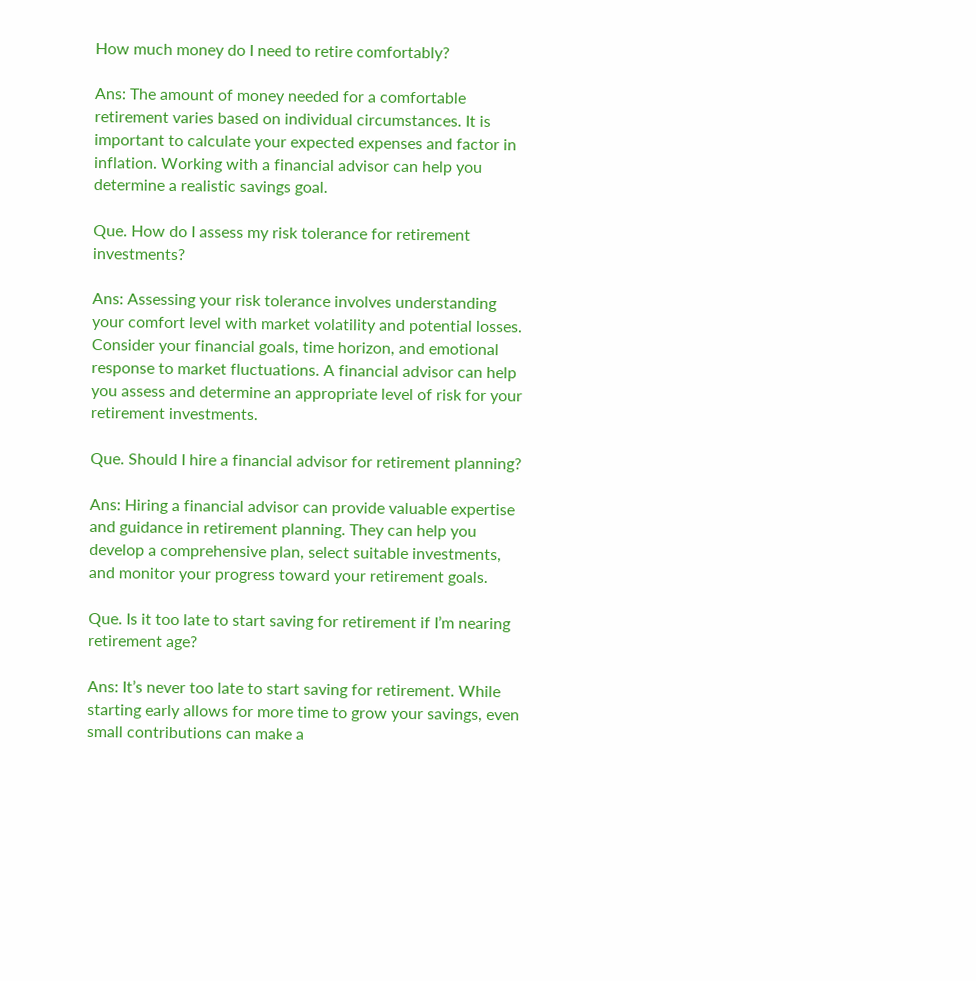How much money do I need to retire comfortably?

Ans: The amount of money needed for a comfortable retirement varies based on individual circumstances. It is important to calculate your expected expenses and factor in inflation. Working with a financial advisor can help you determine a realistic savings goal.

Que. How do I assess my risk tolerance for retirement investments?

Ans: Assessing your risk tolerance involves understanding your comfort level with market volatility and potential losses. Consider your financial goals, time horizon, and emotional response to market fluctuations. A financial advisor can help you assess and determine an appropriate level of risk for your retirement investments.

Que. Should I hire a financial advisor for retirement planning?

Ans: Hiring a financial advisor can provide valuable expertise and guidance in retirement planning. They can help you develop a comprehensive plan, select suitable investments, and monitor your progress toward your retirement goals.

Que. Is it too late to start saving for retirement if I’m nearing retirement age?

Ans: It’s never too late to start saving for retirement. While starting early allows for more time to grow your savings, even small contributions can make a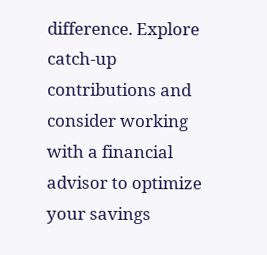difference. Explore catch-up contributions and consider working with a financial advisor to optimize your savings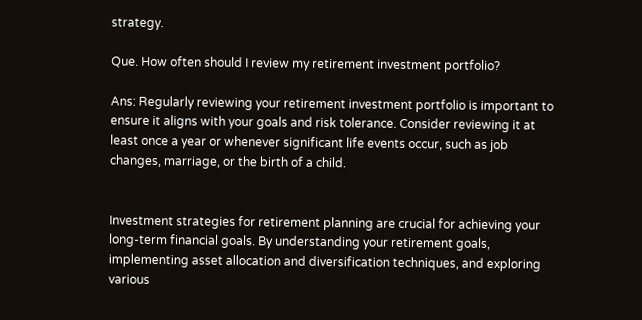strategy.

Que. How often should I review my retirement investment portfolio?

Ans: Regularly reviewing your retirement investment portfolio is important to ensure it aligns with your goals and risk tolerance. Consider reviewing it at least once a year or whenever significant life events occur, such as job changes, marriage, or the birth of a child.


Investment strategies for retirement planning are crucial for achieving your long-term financial goals. By understanding your retirement goals, implementing asset allocation and diversification techniques, and exploring various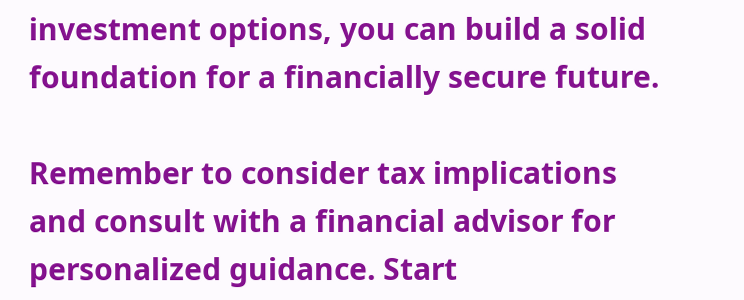investment options, you can build a solid foundation for a financially secure future.

Remember to consider tax implications and consult with a financial advisor for personalized guidance. Start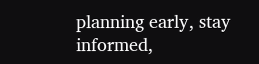planning early, stay informed,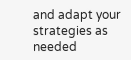and adapt your strategies as needed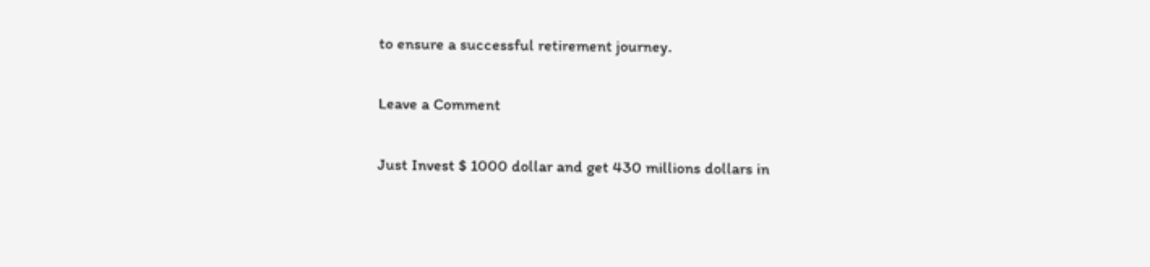to ensure a successful retirement journey.

Leave a Comment

Just Invest $ 1000 dollar and get 430 millions dollars in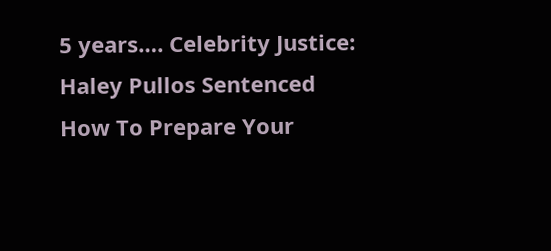5 years…. Celebrity Justice: Haley Pullos Sentenced How To Prepare Your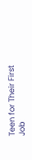Teen for Their First Job